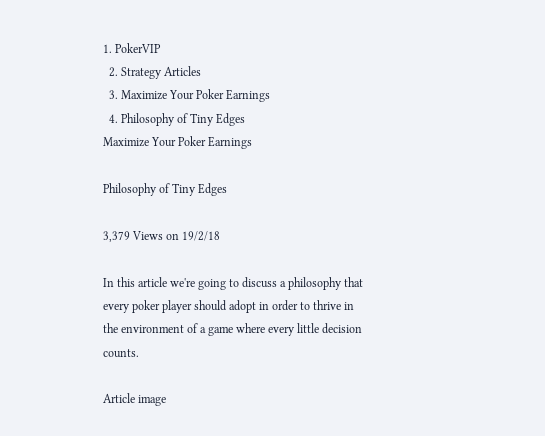1. PokerVIP
  2. Strategy Articles
  3. Maximize Your Poker Earnings
  4. Philosophy of Tiny Edges
Maximize Your Poker Earnings

Philosophy of Tiny Edges

3,379 Views on 19/2/18

In this article we're going to discuss a philosophy that every poker player should adopt in order to thrive in the environment of a game where every little decision counts.

Article image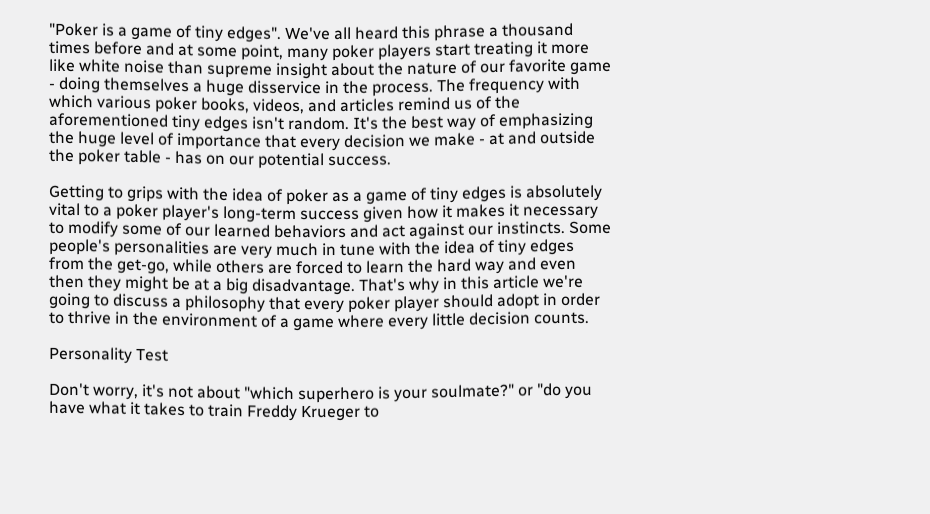"Poker is a game of tiny edges". We've all heard this phrase a thousand times before and at some point, many poker players start treating it more like white noise than supreme insight about the nature of our favorite game - doing themselves a huge disservice in the process. The frequency with which various poker books, videos, and articles remind us of the aforementioned tiny edges isn't random. It's the best way of emphasizing the huge level of importance that every decision we make - at and outside the poker table - has on our potential success.

Getting to grips with the idea of poker as a game of tiny edges is absolutely vital to a poker player's long-term success given how it makes it necessary to modify some of our learned behaviors and act against our instincts. Some people's personalities are very much in tune with the idea of tiny edges from the get-go, while others are forced to learn the hard way and even then they might be at a big disadvantage. That's why in this article we're going to discuss a philosophy that every poker player should adopt in order to thrive in the environment of a game where every little decision counts.

Personality Test

Don't worry, it's not about "which superhero is your soulmate?" or "do you have what it takes to train Freddy Krueger to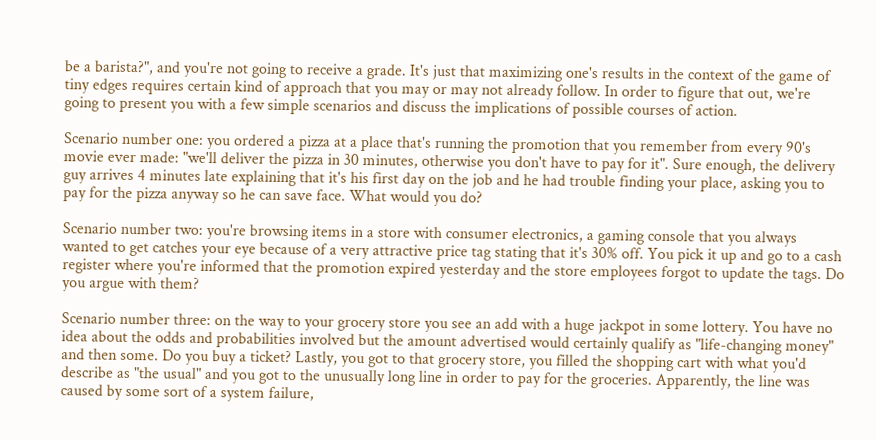be a barista?", and you're not going to receive a grade. It's just that maximizing one's results in the context of the game of tiny edges requires certain kind of approach that you may or may not already follow. In order to figure that out, we're going to present you with a few simple scenarios and discuss the implications of possible courses of action.

Scenario number one: you ordered a pizza at a place that's running the promotion that you remember from every 90's movie ever made: "we'll deliver the pizza in 30 minutes, otherwise you don't have to pay for it". Sure enough, the delivery guy arrives 4 minutes late explaining that it's his first day on the job and he had trouble finding your place, asking you to pay for the pizza anyway so he can save face. What would you do?

Scenario number two: you're browsing items in a store with consumer electronics, a gaming console that you always wanted to get catches your eye because of a very attractive price tag stating that it's 30% off. You pick it up and go to a cash register where you're informed that the promotion expired yesterday and the store employees forgot to update the tags. Do you argue with them?

Scenario number three: on the way to your grocery store you see an add with a huge jackpot in some lottery. You have no idea about the odds and probabilities involved but the amount advertised would certainly qualify as "life-changing money" and then some. Do you buy a ticket? Lastly, you got to that grocery store, you filled the shopping cart with what you'd describe as "the usual" and you got to the unusually long line in order to pay for the groceries. Apparently, the line was caused by some sort of a system failure,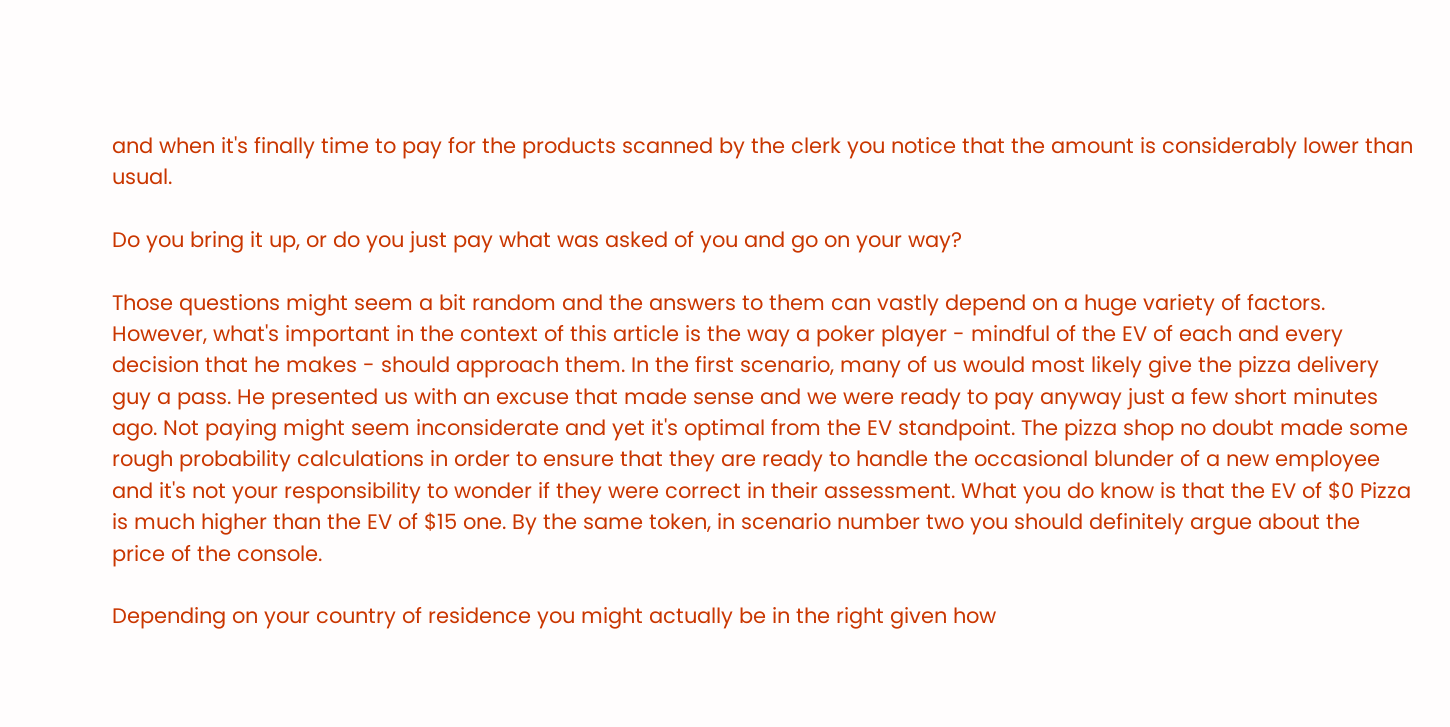and when it's finally time to pay for the products scanned by the clerk you notice that the amount is considerably lower than usual.

Do you bring it up, or do you just pay what was asked of you and go on your way?

Those questions might seem a bit random and the answers to them can vastly depend on a huge variety of factors. However, what's important in the context of this article is the way a poker player - mindful of the EV of each and every decision that he makes - should approach them. In the first scenario, many of us would most likely give the pizza delivery guy a pass. He presented us with an excuse that made sense and we were ready to pay anyway just a few short minutes ago. Not paying might seem inconsiderate and yet it's optimal from the EV standpoint. The pizza shop no doubt made some rough probability calculations in order to ensure that they are ready to handle the occasional blunder of a new employee and it's not your responsibility to wonder if they were correct in their assessment. What you do know is that the EV of $0 Pizza is much higher than the EV of $15 one. By the same token, in scenario number two you should definitely argue about the price of the console.

Depending on your country of residence you might actually be in the right given how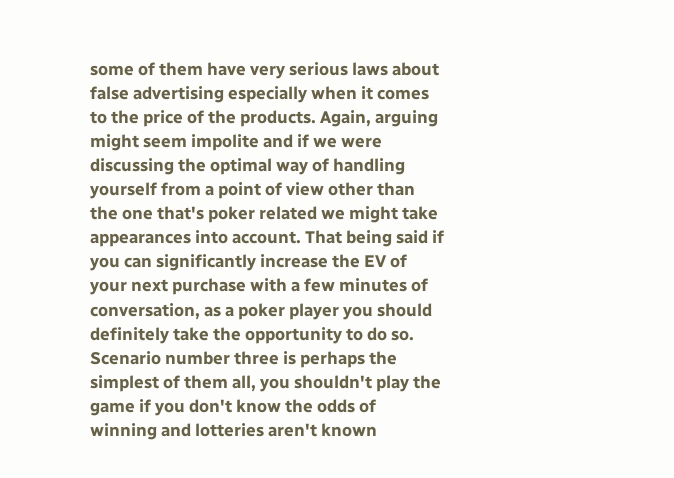some of them have very serious laws about false advertising especially when it comes to the price of the products. Again, arguing might seem impolite and if we were discussing the optimal way of handling yourself from a point of view other than the one that's poker related we might take appearances into account. That being said if you can significantly increase the EV of your next purchase with a few minutes of conversation, as a poker player you should definitely take the opportunity to do so. Scenario number three is perhaps the simplest of them all, you shouldn't play the game if you don't know the odds of winning and lotteries aren't known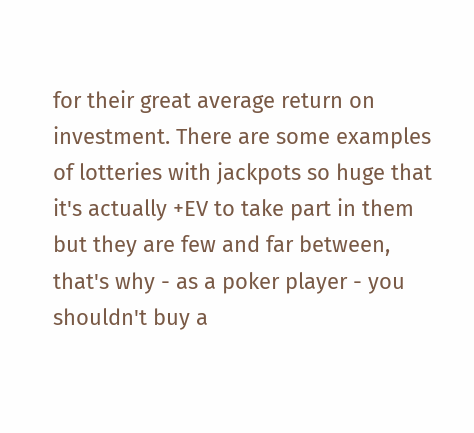for their great average return on investment. There are some examples of lotteries with jackpots so huge that it's actually +EV to take part in them but they are few and far between, that's why - as a poker player - you shouldn't buy a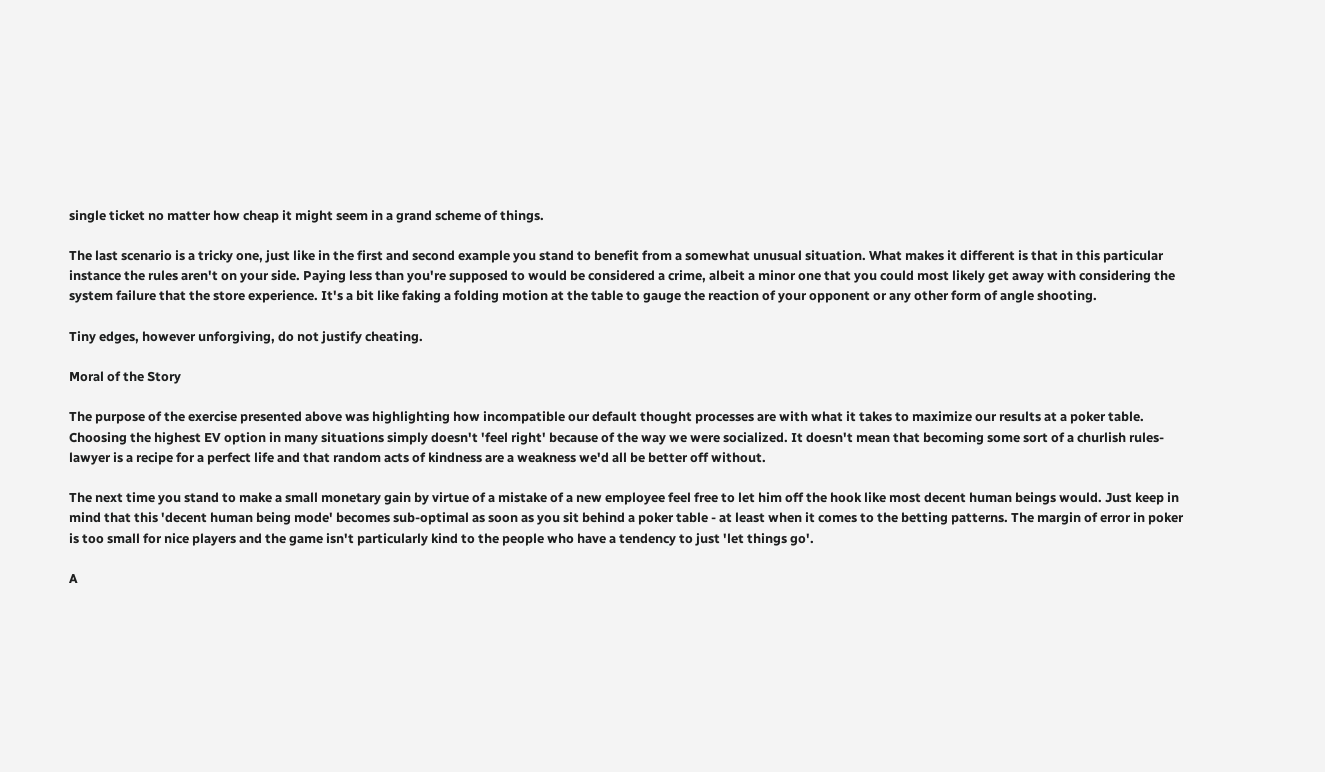single ticket no matter how cheap it might seem in a grand scheme of things.

The last scenario is a tricky one, just like in the first and second example you stand to benefit from a somewhat unusual situation. What makes it different is that in this particular instance the rules aren't on your side. Paying less than you're supposed to would be considered a crime, albeit a minor one that you could most likely get away with considering the system failure that the store experience. It's a bit like faking a folding motion at the table to gauge the reaction of your opponent or any other form of angle shooting.

Tiny edges, however unforgiving, do not justify cheating.

Moral of the Story

The purpose of the exercise presented above was highlighting how incompatible our default thought processes are with what it takes to maximize our results at a poker table. Choosing the highest EV option in many situations simply doesn't 'feel right' because of the way we were socialized. It doesn't mean that becoming some sort of a churlish rules-lawyer is a recipe for a perfect life and that random acts of kindness are a weakness we'd all be better off without.

The next time you stand to make a small monetary gain by virtue of a mistake of a new employee feel free to let him off the hook like most decent human beings would. Just keep in mind that this 'decent human being mode' becomes sub-optimal as soon as you sit behind a poker table - at least when it comes to the betting patterns. The margin of error in poker is too small for nice players and the game isn't particularly kind to the people who have a tendency to just 'let things go'.

A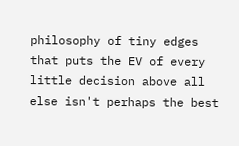philosophy of tiny edges that puts the EV of every little decision above all else isn't perhaps the best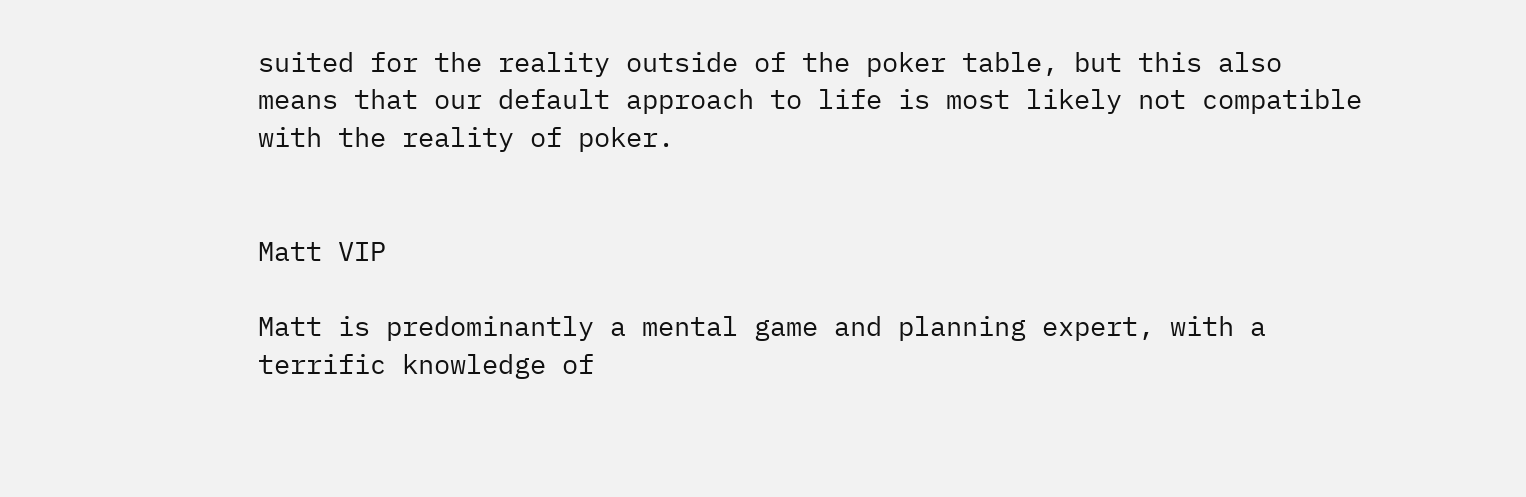suited for the reality outside of the poker table, but this also means that our default approach to life is most likely not compatible with the reality of poker.


Matt VIP

Matt is predominantly a mental game and planning expert, with a terrific knowledge of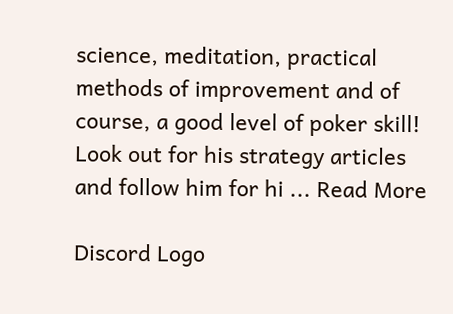science, meditation, practical methods of improvement and of course, a good level of poker skill! Look out for his strategy articles and follow him for hi ... Read More

Discord Logo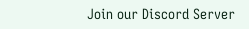Join our Discord Server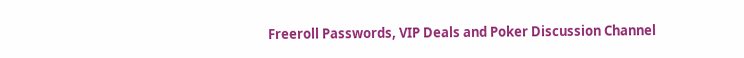Freeroll Passwords, VIP Deals and Poker Discussion Channel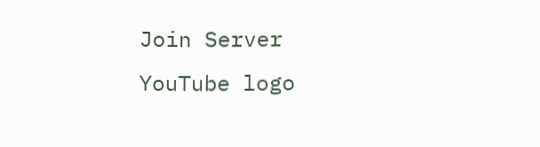Join Server
YouTube logo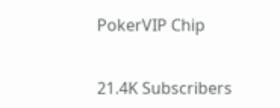PokerVIP Chip


21.4K Subscribers